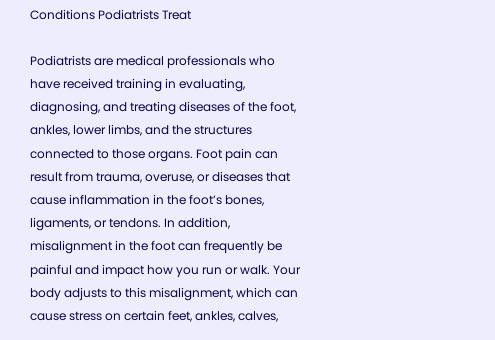Conditions Podiatrists Treat

Podiatrists are medical professionals who have received training in evaluating, diagnosing, and treating diseases of the foot, ankles, lower limbs, and the structures connected to those organs. Foot pain can result from trauma, overuse, or diseases that cause inflammation in the foot’s bones, ligaments, or tendons. In addition, misalignment in the foot can frequently be painful and impact how you run or walk. Your body adjusts to this misalignment, which can cause stress on certain feet, ankles, calves,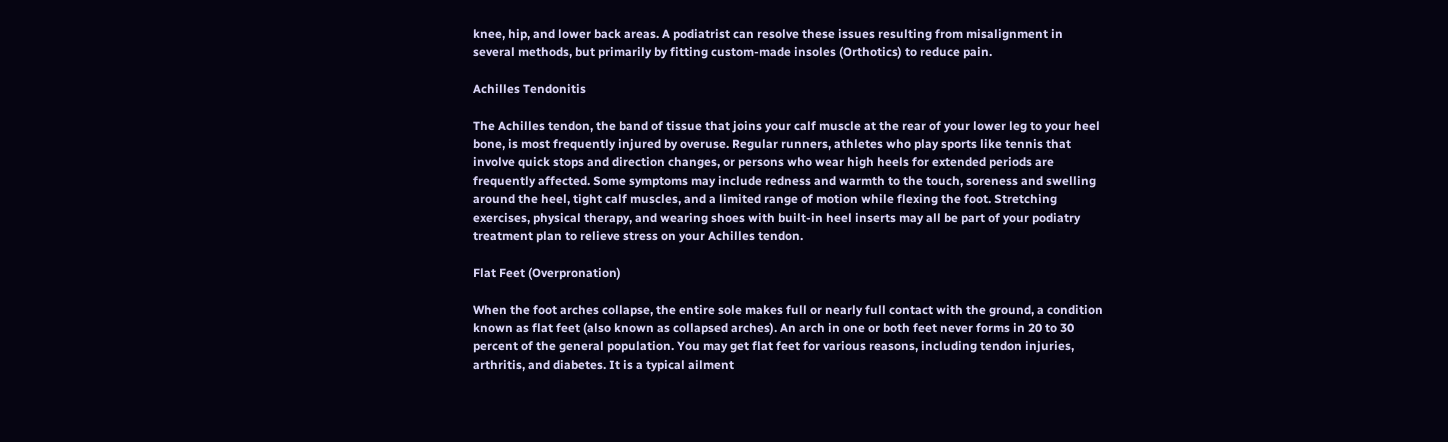knee, hip, and lower back areas. A podiatrist can resolve these issues resulting from misalignment in several methods, but primarily by fitting custom-made insoles (Orthotics) to reduce pain.

Achilles Tendonitis

The Achilles tendon, the band of tissue that joins your calf muscle at the rear of your lower leg to your heel bone, is most frequently injured by overuse. Regular runners, athletes who play sports like tennis that involve quick stops and direction changes, or persons who wear high heels for extended periods are frequently affected. Some symptoms may include redness and warmth to the touch, soreness and swelling around the heel, tight calf muscles, and a limited range of motion while flexing the foot. Stretching exercises, physical therapy, and wearing shoes with built-in heel inserts may all be part of your podiatry treatment plan to relieve stress on your Achilles tendon.

Flat Feet (Overpronation)

When the foot arches collapse, the entire sole makes full or nearly full contact with the ground, a condition known as flat feet (also known as collapsed arches). An arch in one or both feet never forms in 20 to 30 percent of the general population. You may get flat feet for various reasons, including tendon injuries, arthritis, and diabetes. It is a typical ailment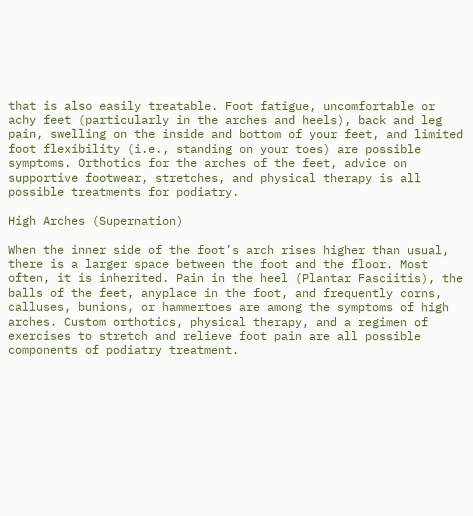that is also easily treatable. Foot fatigue, uncomfortable or achy feet (particularly in the arches and heels), back and leg pain, swelling on the inside and bottom of your feet, and limited foot flexibility (i.e., standing on your toes) are possible symptoms. Orthotics for the arches of the feet, advice on supportive footwear, stretches, and physical therapy is all possible treatments for podiatry.

High Arches (Supernation)

When the inner side of the foot’s arch rises higher than usual, there is a larger space between the foot and the floor. Most often, it is inherited. Pain in the heel (Plantar Fasciitis), the balls of the feet, anyplace in the foot, and frequently corns, calluses, bunions, or hammertoes are among the symptoms of high arches. Custom orthotics, physical therapy, and a regimen of exercises to stretch and relieve foot pain are all possible components of podiatry treatment.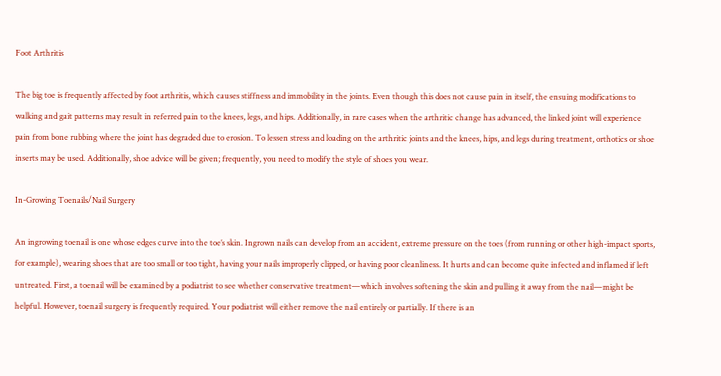Foot Arthritis

The big toe is frequently affected by foot arthritis, which causes stiffness and immobility in the joints. Even though this does not cause pain in itself, the ensuing modifications to walking and gait patterns may result in referred pain to the knees, legs, and hips. Additionally, in rare cases when the arthritic change has advanced, the linked joint will experience pain from bone rubbing where the joint has degraded due to erosion. To lessen stress and loading on the arthritic joints and the knees, hips, and legs during treatment, orthotics or shoe inserts may be used. Additionally, shoe advice will be given; frequently, you need to modify the style of shoes you wear.

In-Growing Toenails/Nail Surgery

An ingrowing toenail is one whose edges curve into the toe’s skin. Ingrown nails can develop from an accident, extreme pressure on the toes (from running or other high-impact sports, for example), wearing shoes that are too small or too tight, having your nails improperly clipped, or having poor cleanliness. It hurts and can become quite infected and inflamed if left untreated. First, a toenail will be examined by a podiatrist to see whether conservative treatment—which involves softening the skin and pulling it away from the nail—might be helpful. However, toenail surgery is frequently required. Your podiatrist will either remove the nail entirely or partially. If there is an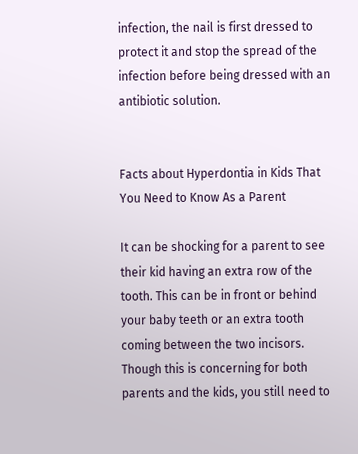infection, the nail is first dressed to protect it and stop the spread of the infection before being dressed with an antibiotic solution.


Facts about Hyperdontia in Kids That You Need to Know As a Parent

It can be shocking for a parent to see their kid having an extra row of the tooth. This can be in front or behind your baby teeth or an extra tooth coming between the two incisors. Though this is concerning for both parents and the kids, you still need to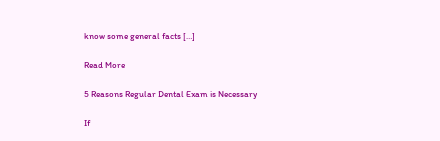know some general facts […]

Read More

5 Reasons Regular Dental Exam is Necessary

If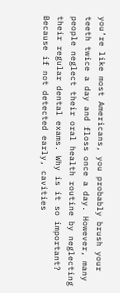you’re like most Americans, you probably brush your teeth twice a day and floss once a day. However, many people neglect their oral health routine by neglecting their regular dental exams. Why is it so important? Because if not detected early, cavities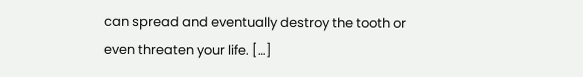can spread and eventually destroy the tooth or even threaten your life. […]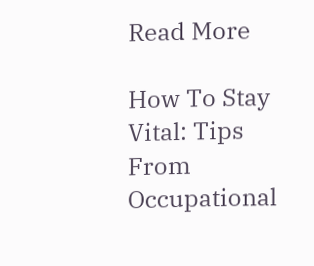Read More

How To Stay Vital: Tips From Occupational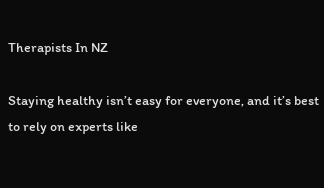Therapists In NZ

Staying healthy isn’t easy for everyone, and it’s best to rely on experts like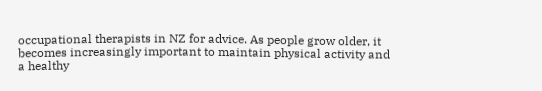occupational therapists in NZ for advice. As people grow older, it becomes increasingly important to maintain physical activity and a healthy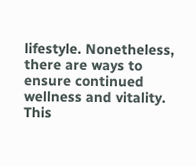lifestyle. Nonetheless, there are ways to ensure continued wellness and vitality. This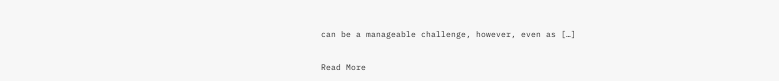can be a manageable challenge, however, even as […]

Read More